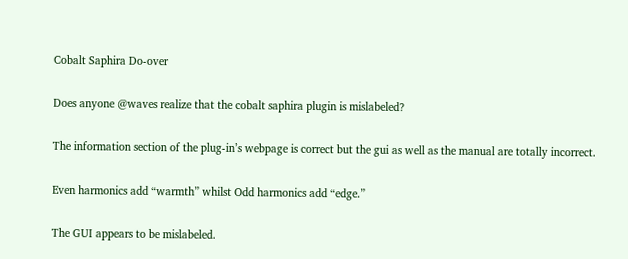Cobalt Saphira Do-over

Does anyone @waves realize that the cobalt saphira plugin is mislabeled?

The information section of the plug-in’s webpage is correct but the gui as well as the manual are totally incorrect.

Even harmonics add “warmth” whilst Odd harmonics add “edge.”

The GUI appears to be mislabeled.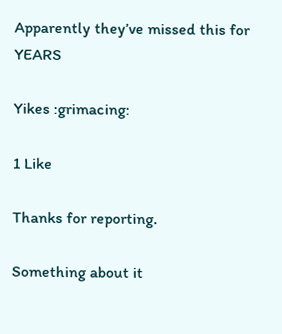Apparently they’ve missed this for YEARS

Yikes :grimacing:

1 Like

Thanks for reporting.

Something about it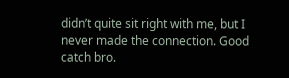didn’t quite sit right with me, but I never made the connection. Good catch bro.